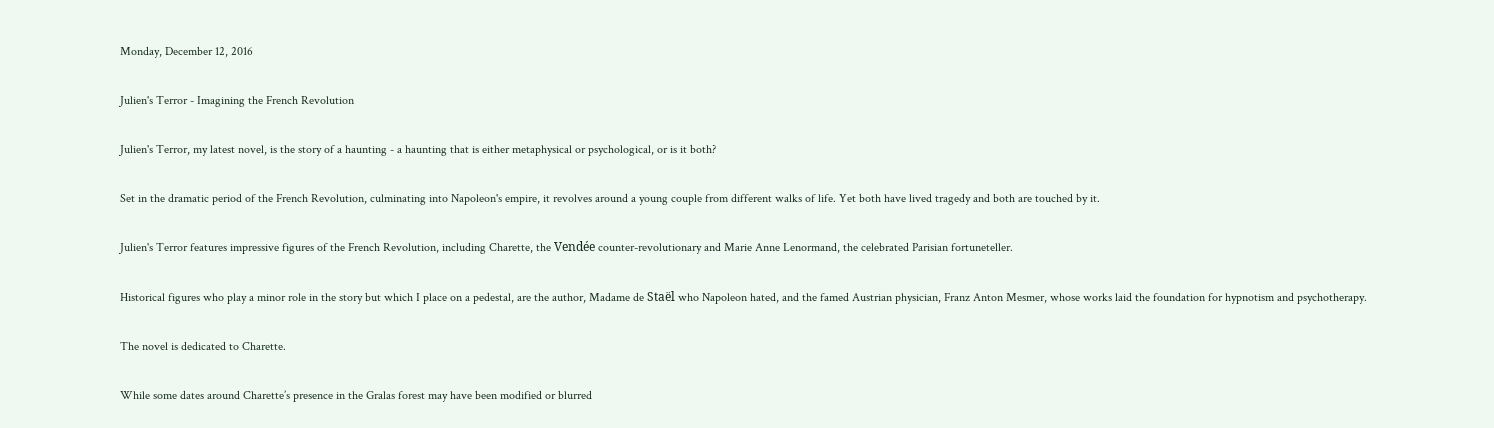Monday, December 12, 2016

Julien's Terror - Imagining the French Revolution

Julien's Terror, my latest novel, is the story of a haunting - a haunting that is either metaphysical or psychological, or is it both?

Set in the dramatic period of the French Revolution, culminating into Napoleon's empire, it revolves around a young couple from different walks of life. Yet both have lived tragedy and both are touched by it.

Julien's Terror features impressive figures of the French Revolution, including Charette, the Vendée counter-revolutionary and Marie Anne Lenormand, the celebrated Parisian fortuneteller.

Historical figures who play a minor role in the story but which I place on a pedestal, are the author, Madame de Staël who Napoleon hated, and the famed Austrian physician, Franz Anton Mesmer, whose works laid the foundation for hypnotism and psychotherapy.

The novel is dedicated to Charette.

While some dates around Charette’s presence in the Gralas forest may have been modified or blurred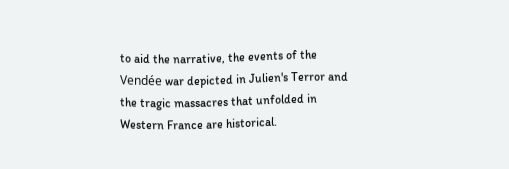to aid the narrative, the events of the Vendée war depicted in Julien's Terror and the tragic massacres that unfolded in Western France are historical.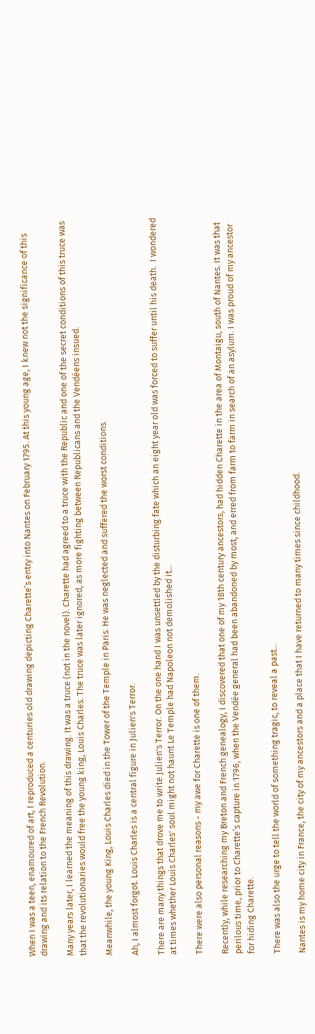When I was a teen, enamoured of art, I reproduced a centuries old drawing depicting Charette’s entry into Nantes on February 1795. At this young age, I knew not the significance of this drawing and its relation to the French Revolution.

Many years later, I learned the meaning of this drawing. It was a truce (not in the novel). Charette had agreed to a truce with the Republic and one of the secret conditions of this truce was that the revolutionaries would free the young king, Louis Charles. The truce was later ignored, as more fighting between Republicans and the Vendéens insued.

Meanwhile, the young King, Louis Charles died in the Tower of the Temple in Paris. He was neglected and suffered the worst conditions.

Ah, I almost forgot. Louis Charles is a central figure in Julien's Terror.

There are many things that drove me to write Julien's Terror. On the one hand I was unsettled by the disturbing fate which an eight year old was forced to suffer until his death.  I wondered at times whether Louis Charles' soul might not haunt Le Temple had Napoleon not demolished it...

There were also personal reasons - my awe for Charette is one of them.

Recently, while researching my Breton and French genealogy, I discovered that one of my 18th century ancestors, had hidden Charette in the area of Montaigu, south of Nantes. It was that perilous time, prior to Charette’s capture in 1796, when the Vendée general had been abandoned by most, and erred from farm to farm in search of an asylum. I was proud of my ancestor for hiding Charette.

There was also the urge to tell the world of something tragic, to reveal a past...

Nantes is my home city in France, the city of my ancestors and a place that I have returned to many times since childhood.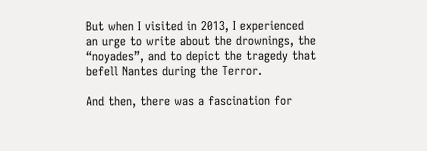But when I visited in 2013, I experienced an urge to write about the drownings, the “noyades”, and to depict the tragedy that befell Nantes during the Terror.

And then, there was a fascination for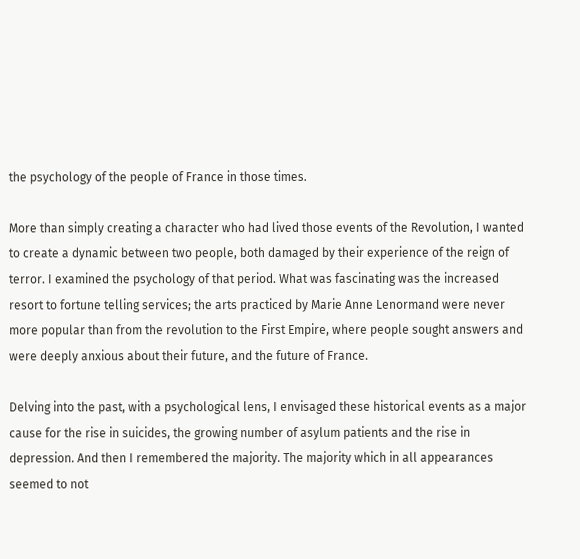the psychology of the people of France in those times.

More than simply creating a character who had lived those events of the Revolution, I wanted to create a dynamic between two people, both damaged by their experience of the reign of terror. I examined the psychology of that period. What was fascinating was the increased resort to fortune telling services; the arts practiced by Marie Anne Lenormand were never more popular than from the revolution to the First Empire, where people sought answers and were deeply anxious about their future, and the future of France.

Delving into the past, with a psychological lens, I envisaged these historical events as a major cause for the rise in suicides, the growing number of asylum patients and the rise in depression. And then I remembered the majority. The majority which in all appearances seemed to not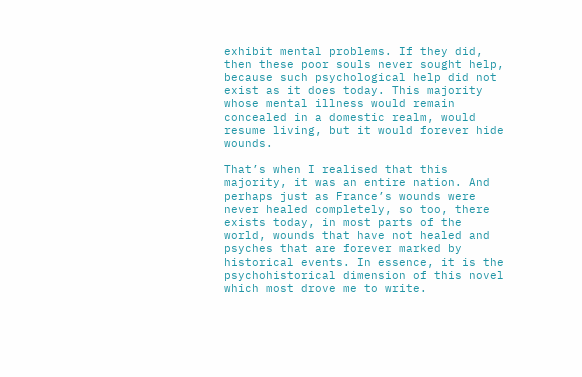exhibit mental problems. If they did, then these poor souls never sought help, because such psychological help did not exist as it does today. This majority whose mental illness would remain concealed in a domestic realm, would resume living, but it would forever hide wounds.

That’s when I realised that this majority, it was an entire nation. And perhaps just as France’s wounds were never healed completely, so too, there exists today, in most parts of the world, wounds that have not healed and psyches that are forever marked by historical events. In essence, it is the psychohistorical dimension of this novel which most drove me to write.